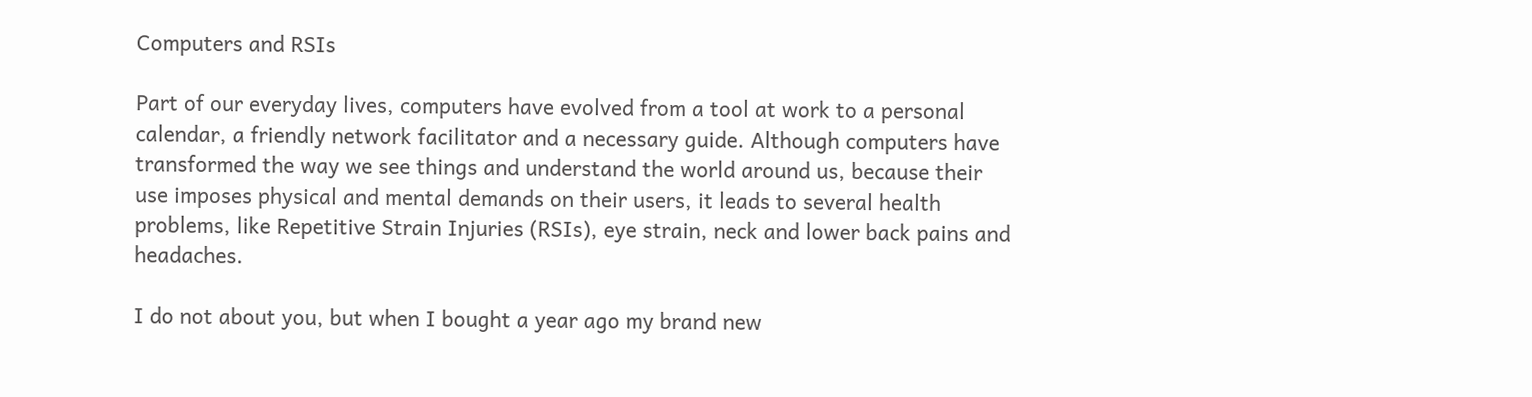Computers and RSIs

Part of our everyday lives, computers have evolved from a tool at work to a personal calendar, a friendly network facilitator and a necessary guide. Although computers have transformed the way we see things and understand the world around us, because their use imposes physical and mental demands on their users, it leads to several health problems, like Repetitive Strain Injuries (RSIs), eye strain, neck and lower back pains and headaches.

I do not about you, but when I bought a year ago my brand new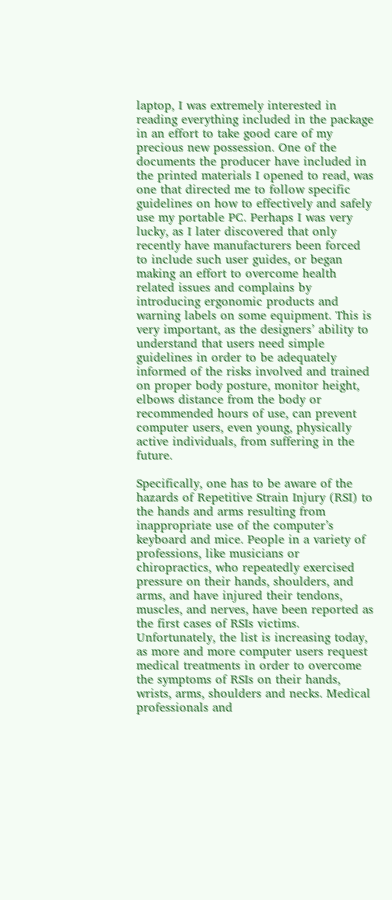laptop, I was extremely interested in reading everything included in the package in an effort to take good care of my precious new possession. One of the documents the producer have included in the printed materials I opened to read, was one that directed me to follow specific guidelines on how to effectively and safely use my portable PC. Perhaps I was very lucky, as I later discovered that only recently have manufacturers been forced to include such user guides, or began making an effort to overcome health related issues and complains by introducing ergonomic products and warning labels on some equipment. This is very important, as the designers’ ability to understand that users need simple guidelines in order to be adequately informed of the risks involved and trained on proper body posture, monitor height, elbows distance from the body or recommended hours of use, can prevent computer users, even young, physically active individuals, from suffering in the future.

Specifically, one has to be aware of the hazards of Repetitive Strain Injury (RSI) to the hands and arms resulting from inappropriate use of the computer’s keyboard and mice. People in a variety of professions, like musicians or chiropractics, who repeatedly exercised pressure on their hands, shoulders, and arms, and have injured their tendons, muscles, and nerves, have been reported as the first cases of RSIs victims. Unfortunately, the list is increasing today, as more and more computer users request medical treatments in order to overcome the symptoms of RSIs on their hands, wrists, arms, shoulders and necks. Medical professionals and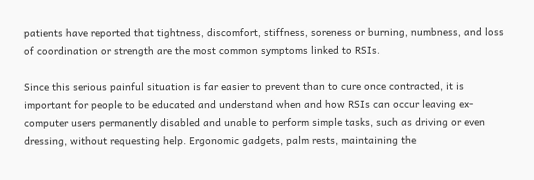patients have reported that tightness, discomfort, stiffness, soreness or burning, numbness, and loss of coordination or strength are the most common symptoms linked to RSIs.

Since this serious painful situation is far easier to prevent than to cure once contracted, it is important for people to be educated and understand when and how RSIs can occur leaving ex-computer users permanently disabled and unable to perform simple tasks, such as driving or even dressing, without requesting help. Ergonomic gadgets, palm rests, maintaining the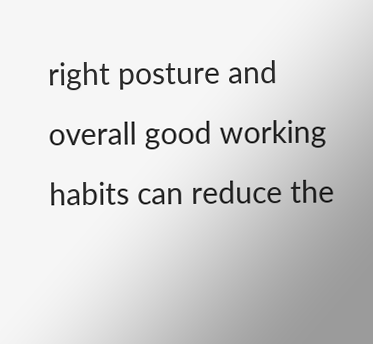right posture and overall good working habits can reduce the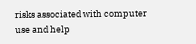risks associated with computer use and help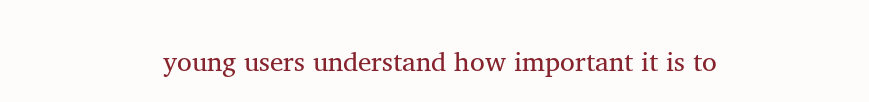young users understand how important it is to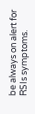be always on alert for RSIs symptoms.